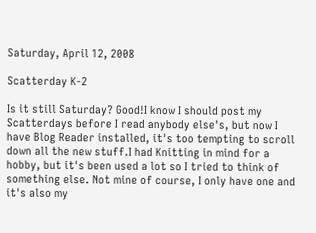Saturday, April 12, 2008

Scatterday K-2

Is it still Saturday? Good!I know I should post my Scatterdays before I read anybody else's, but now I have Blog Reader installed, it's too tempting to scroll down all the new stuff.I had Knitting in mind for a hobby, but it's been used a lot so I tried to think of something else. Not mine of course, I only have one and it's also my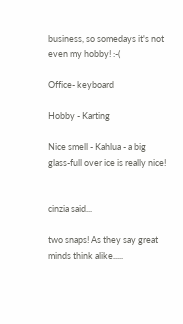business, so somedays it's not even my hobby! :-(

Office- keyboard

Hobby - Karting

Nice smell - Kahlua - a big glass-full over ice is really nice!


cinzia said...

two snaps! As they say great minds think alike.....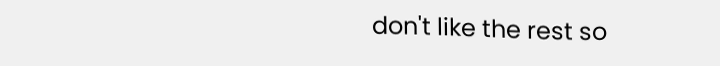don't like the rest so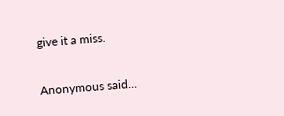give it a miss.

Anonymous said...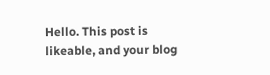Hello. This post is likeable, and your blog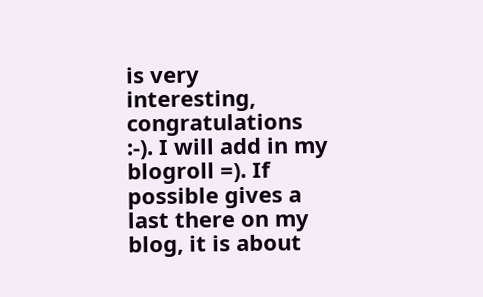is very interesting, congratulations :-). I will add in my blogroll =). If possible gives a last there on my blog, it is about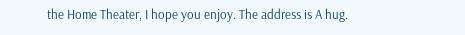the Home Theater, I hope you enjoy. The address is A hug.